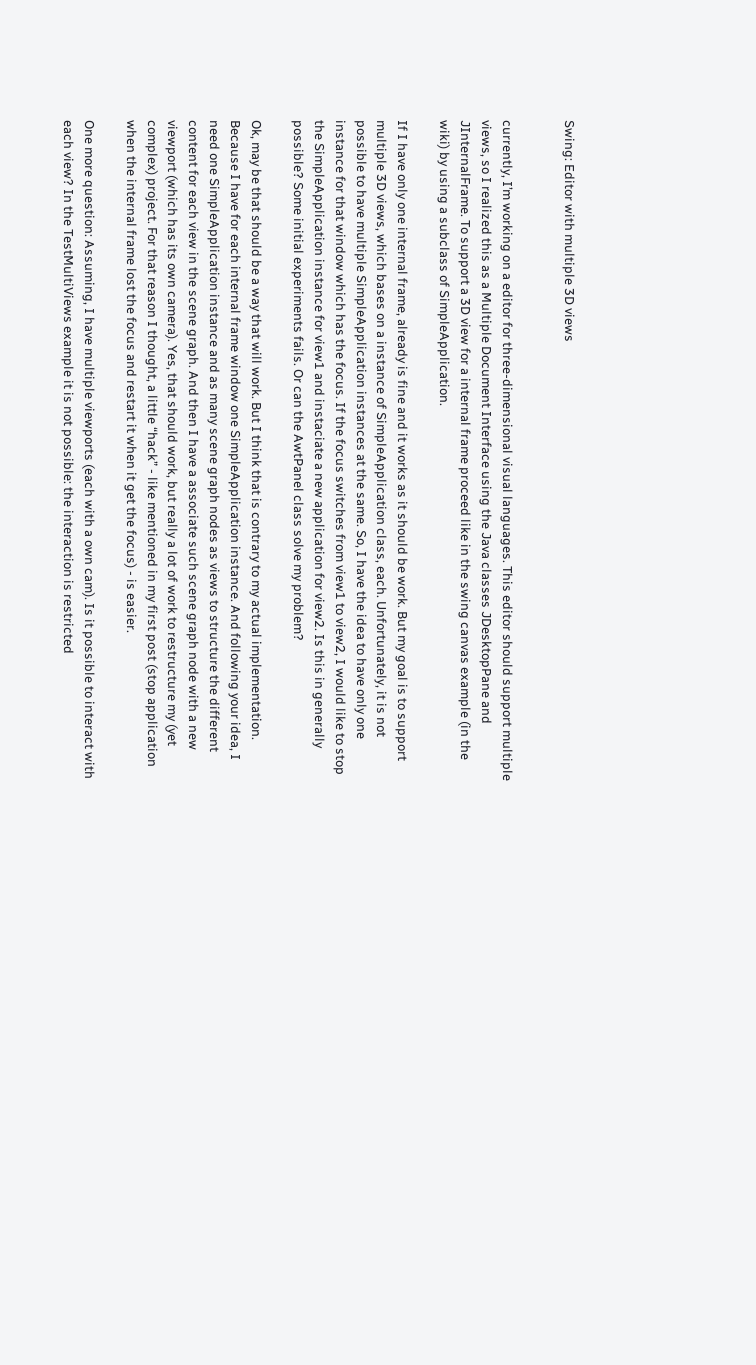Swing: Editor with multiple 3D views


currently, I’m working on a editor for three-dimensional visual languages. This editor should support multiple views, so I realized this as a Multiple Document Interface using the Java classes JDesktopPane and JInternalFrame. To support a 3D view for a internal frame proceed like in the swing canvas example (in the wiki) by using a subclass of SimpleApplication.

If I have only one internal frame, already is fine and it works as it should be work. But my goal is to support multiple 3D views, which bases on a instance of SimpleApplication class, each. Unfortunately, it is not possible to have multiple SimpleApplication instances at the same. So, I have the idea to have only one instance for that window which has the focus. If the focus switches from view1 to view2, I would like to stop the SimpleApplication instance for view1 and instaciate a new application for view2. Is this in generally possible? Some initial experiments fails. Or can the AwtPanel class solve my problem?

Ok, may be that should be a way that will work. But I think that is contrary to my actual implementation. Because I have for each internal frame window one SimpleApplication instance. And following your idea, I need one SimpleApplication instance and as many scene graph nodes as views to structure the different content for each view in the scene graph. And then I have a associate such scene graph node with a new viewport (which has its own camera). Yes, that should work, but really a lot of work to restructure my (yet complex) project. For that reason I thought, a little “hack” - like mentioned in my first post (stop application when the internal frame lost the focus and restart it when it get the focus) - is easier.

One more question: Assuming, I have multiple viewports (each with a own cam). Is it possible to interact with each view? In the TestMultiViews example it is not possible: the interaction is restricted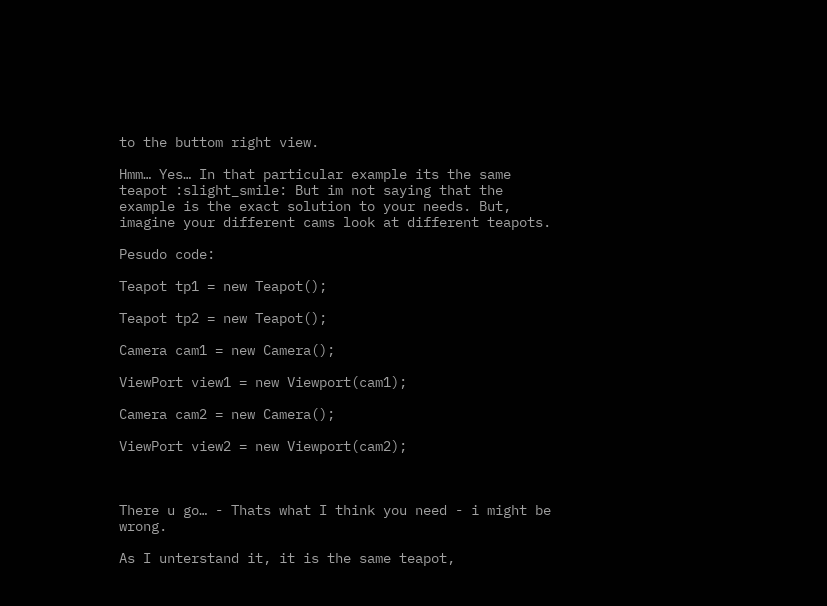to the buttom right view.

Hmm… Yes… In that particular example its the same teapot :slight_smile: But im not saying that the example is the exact solution to your needs. But, imagine your different cams look at different teapots.

Pesudo code:

Teapot tp1 = new Teapot();

Teapot tp2 = new Teapot();

Camera cam1 = new Camera();

ViewPort view1 = new Viewport(cam1);

Camera cam2 = new Camera();

ViewPort view2 = new Viewport(cam2);



There u go… - Thats what I think you need - i might be wrong.

As I unterstand it, it is the same teapot,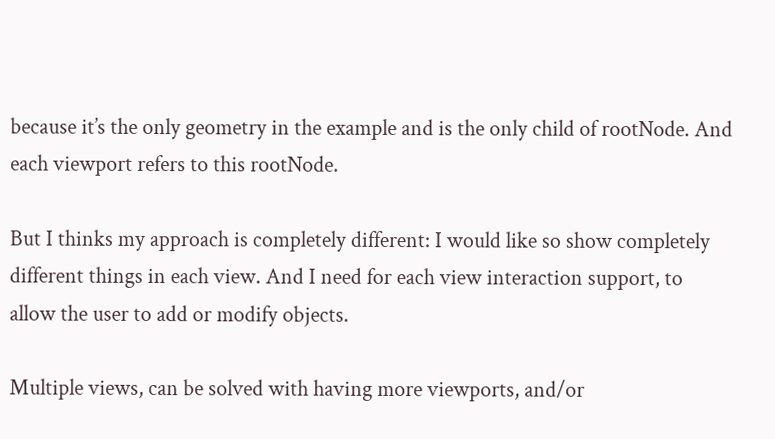because it’s the only geometry in the example and is the only child of rootNode. And each viewport refers to this rootNode.

But I thinks my approach is completely different: I would like so show completely different things in each view. And I need for each view interaction support, to allow the user to add or modify objects.

Multiple views, can be solved with having more viewports, and/or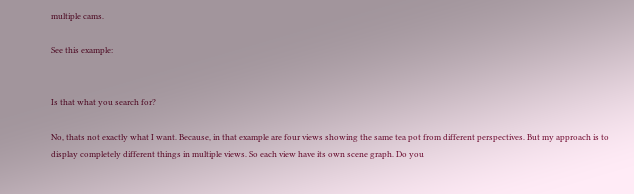multiple cams.

See this example:


Is that what you search for?

No, thats not exactly what I want. Because, in that example are four views showing the same tea pot from different perspectives. But my approach is to display completely different things in multiple views. So each view have its own scene graph. Do you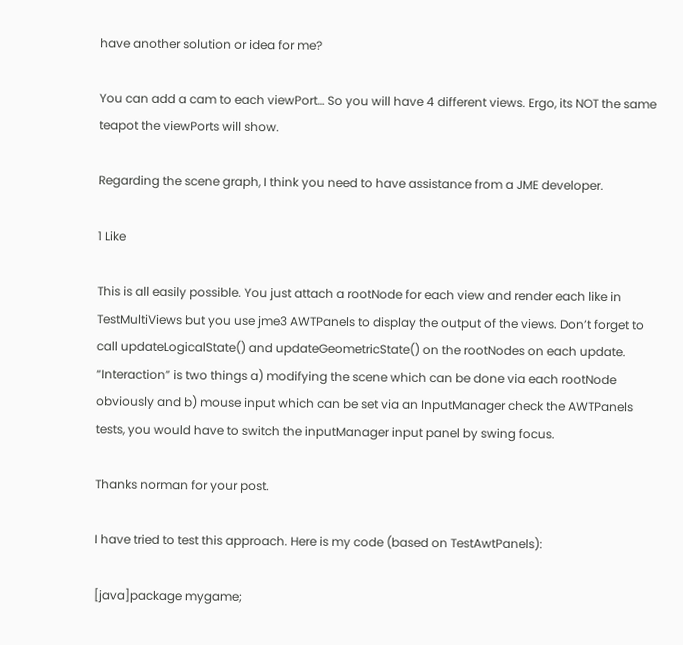have another solution or idea for me?

You can add a cam to each viewPort… So you will have 4 different views. Ergo, its NOT the same teapot the viewPorts will show.

Regarding the scene graph, I think you need to have assistance from a JME developer.

1 Like

This is all easily possible. You just attach a rootNode for each view and render each like in TestMultiViews but you use jme3 AWTPanels to display the output of the views. Don’t forget to call updateLogicalState() and updateGeometricState() on the rootNodes on each update. “Interaction” is two things a) modifying the scene which can be done via each rootNode obviously and b) mouse input which can be set via an InputManager check the AWTPanels tests, you would have to switch the inputManager input panel by swing focus.

Thanks norman for your post.

I have tried to test this approach. Here is my code (based on TestAwtPanels):

[java]package mygame;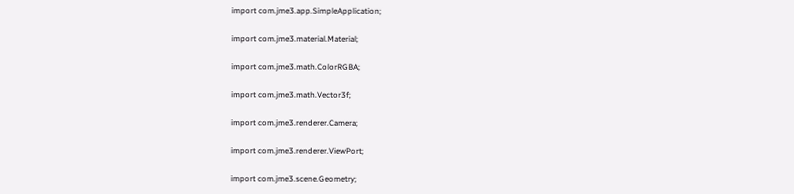import com.jme3.app.SimpleApplication;

import com.jme3.material.Material;

import com.jme3.math.ColorRGBA;

import com.jme3.math.Vector3f;

import com.jme3.renderer.Camera;

import com.jme3.renderer.ViewPort;

import com.jme3.scene.Geometry;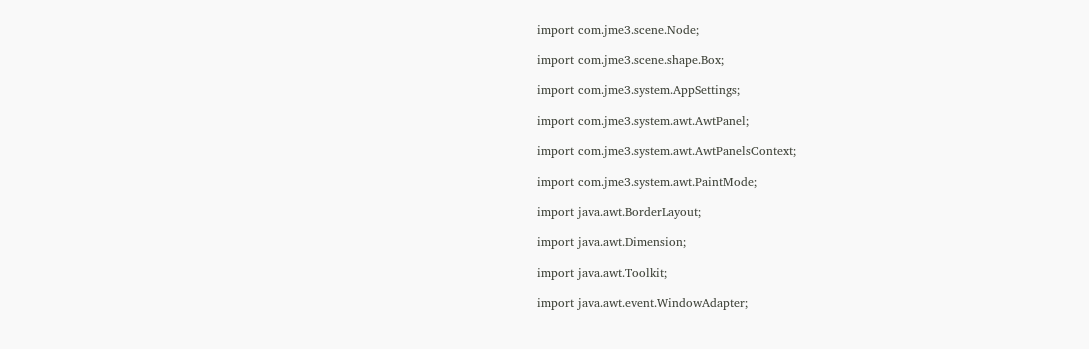import com.jme3.scene.Node;

import com.jme3.scene.shape.Box;

import com.jme3.system.AppSettings;

import com.jme3.system.awt.AwtPanel;

import com.jme3.system.awt.AwtPanelsContext;

import com.jme3.system.awt.PaintMode;

import java.awt.BorderLayout;

import java.awt.Dimension;

import java.awt.Toolkit;

import java.awt.event.WindowAdapter;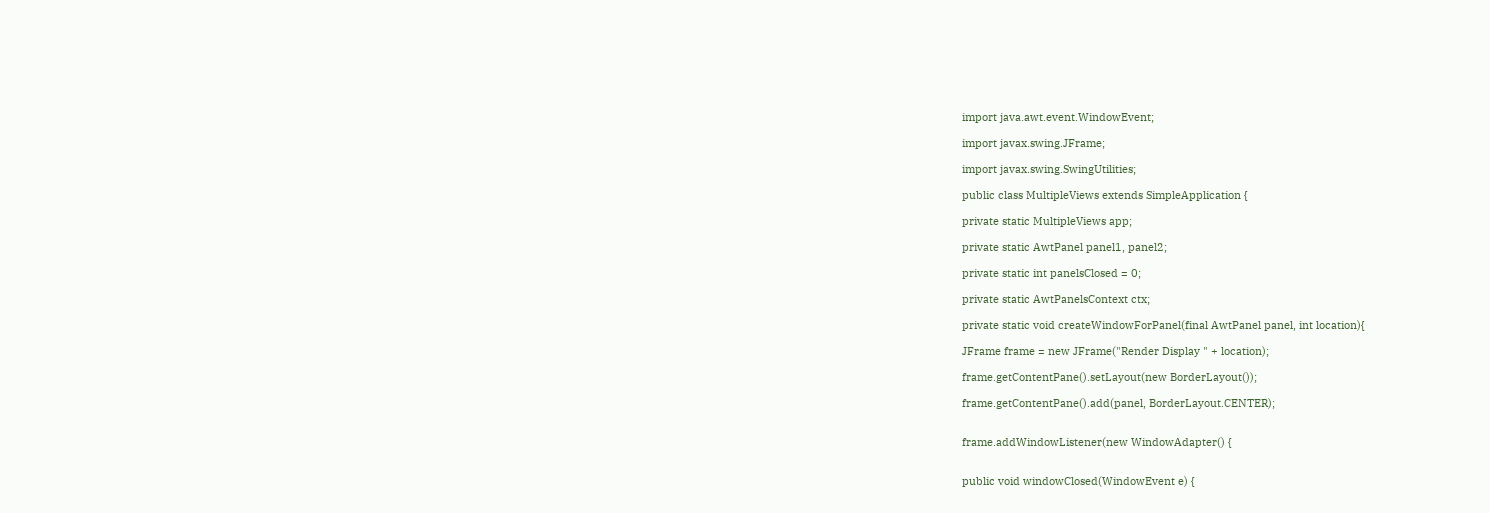import java.awt.event.WindowEvent;

import javax.swing.JFrame;

import javax.swing.SwingUtilities;

public class MultipleViews extends SimpleApplication {

private static MultipleViews app;

private static AwtPanel panel1, panel2;

private static int panelsClosed = 0;

private static AwtPanelsContext ctx;

private static void createWindowForPanel(final AwtPanel panel, int location){

JFrame frame = new JFrame("Render Display " + location);

frame.getContentPane().setLayout(new BorderLayout());

frame.getContentPane().add(panel, BorderLayout.CENTER);


frame.addWindowListener(new WindowAdapter() {


public void windowClosed(WindowEvent e) {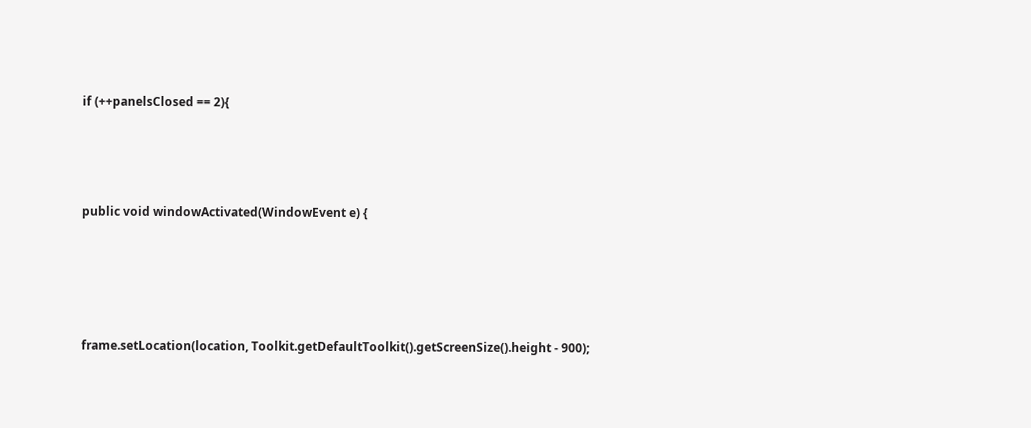if (++panelsClosed == 2){




public void windowActivated(WindowEvent e) {





frame.setLocation(location, Toolkit.getDefaultToolkit().getScreenSize().height - 900);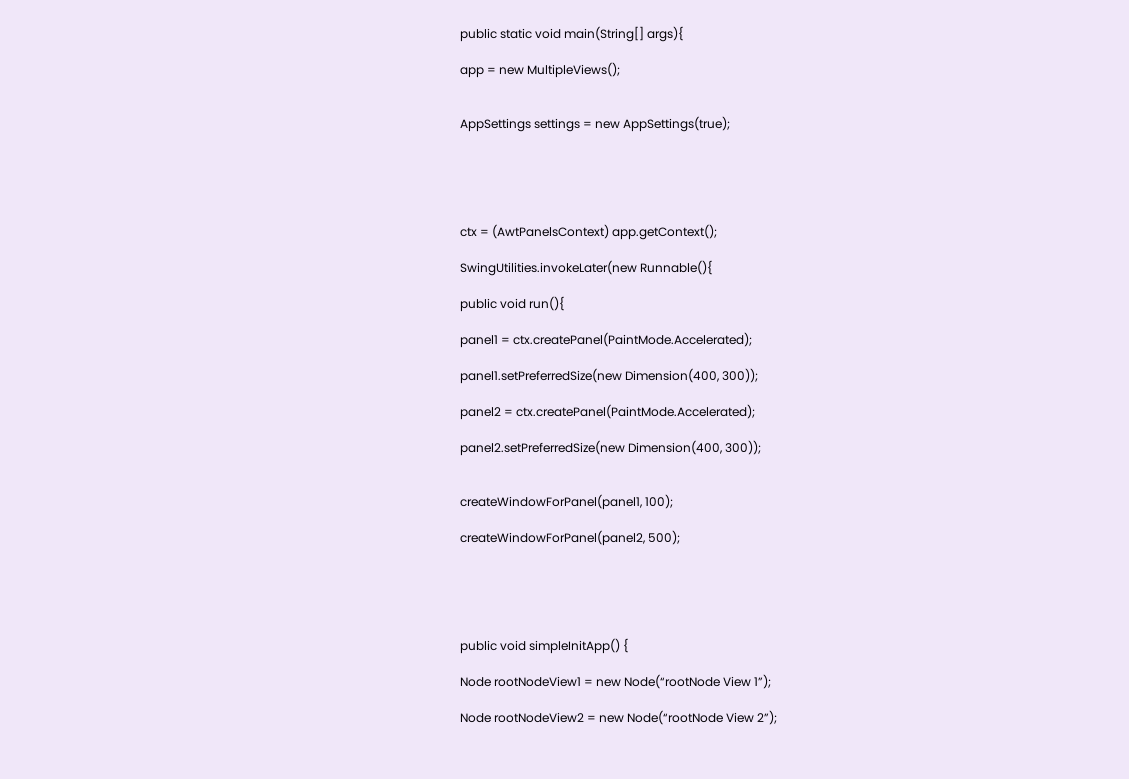public static void main(String[] args){

app = new MultipleViews();


AppSettings settings = new AppSettings(true);





ctx = (AwtPanelsContext) app.getContext();

SwingUtilities.invokeLater(new Runnable(){

public void run(){

panel1 = ctx.createPanel(PaintMode.Accelerated);

panel1.setPreferredSize(new Dimension(400, 300));

panel2 = ctx.createPanel(PaintMode.Accelerated);

panel2.setPreferredSize(new Dimension(400, 300));


createWindowForPanel(panel1, 100);

createWindowForPanel(panel2, 500);





public void simpleInitApp() {

Node rootNodeView1 = new Node(“rootNode View 1”);

Node rootNodeView2 = new Node(“rootNode View 2”);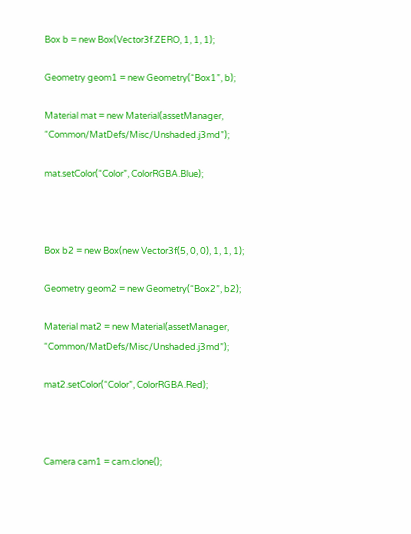Box b = new Box(Vector3f.ZERO, 1, 1, 1);

Geometry geom1 = new Geometry(“Box1”, b);

Material mat = new Material(assetManager, “Common/MatDefs/Misc/Unshaded.j3md”);

mat.setColor(“Color”, ColorRGBA.Blue);



Box b2 = new Box(new Vector3f(5, 0, 0), 1, 1, 1);

Geometry geom2 = new Geometry(“Box2”, b2);

Material mat2 = new Material(assetManager, “Common/MatDefs/Misc/Unshaded.j3md”);

mat2.setColor(“Color”, ColorRGBA.Red);



Camera cam1 = cam.clone();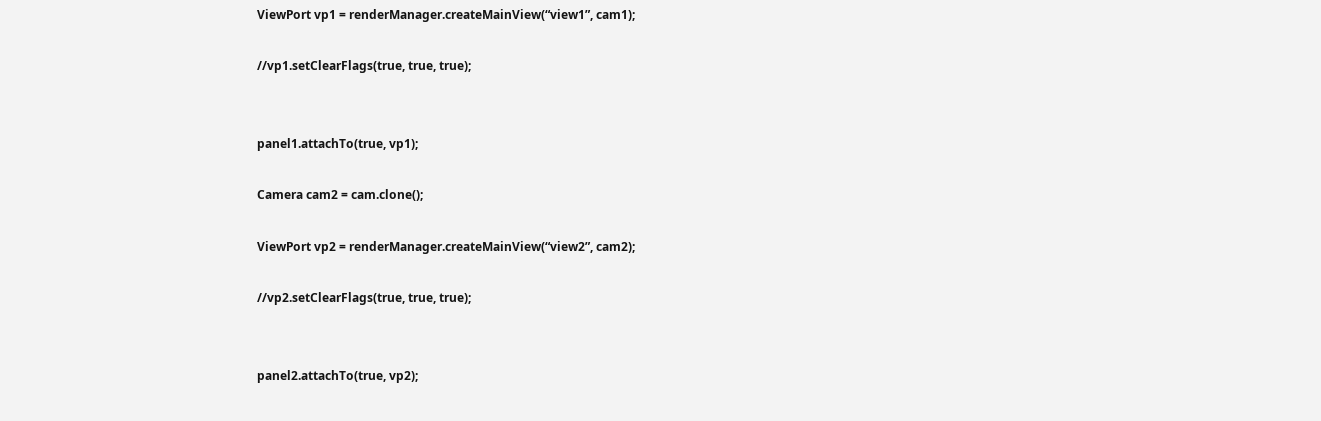ViewPort vp1 = renderManager.createMainView(“view1”, cam1);

//vp1.setClearFlags(true, true, true);


panel1.attachTo(true, vp1);

Camera cam2 = cam.clone();

ViewPort vp2 = renderManager.createMainView(“view2”, cam2);

//vp2.setClearFlags(true, true, true);


panel2.attachTo(true, vp2);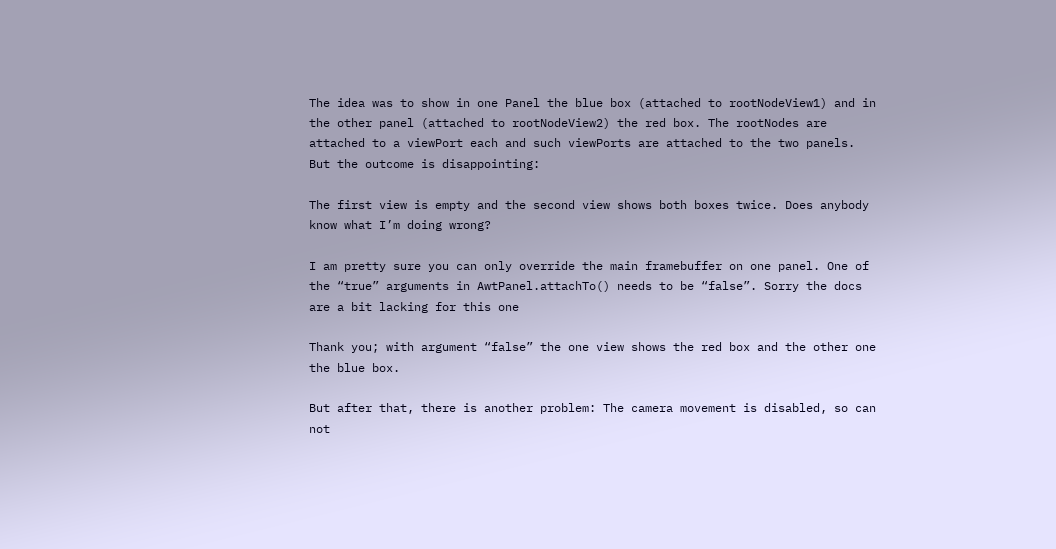The idea was to show in one Panel the blue box (attached to rootNodeView1) and in the other panel (attached to rootNodeView2) the red box. The rootNodes are attached to a viewPort each and such viewPorts are attached to the two panels. But the outcome is disappointing:

The first view is empty and the second view shows both boxes twice. Does anybody know what I’m doing wrong?

I am pretty sure you can only override the main framebuffer on one panel. One of the “true” arguments in AwtPanel.attachTo() needs to be “false”. Sorry the docs are a bit lacking for this one

Thank you; with argument “false” the one view shows the red box and the other one the blue box.

But after that, there is another problem: The camera movement is disabled, so can not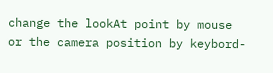change the lookAt point by mouse or the camera position by keybord-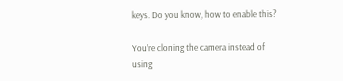keys. Do you know, how to enable this?

You’re cloning the camera instead of using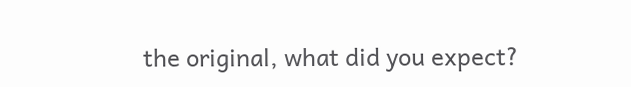the original, what did you expect?